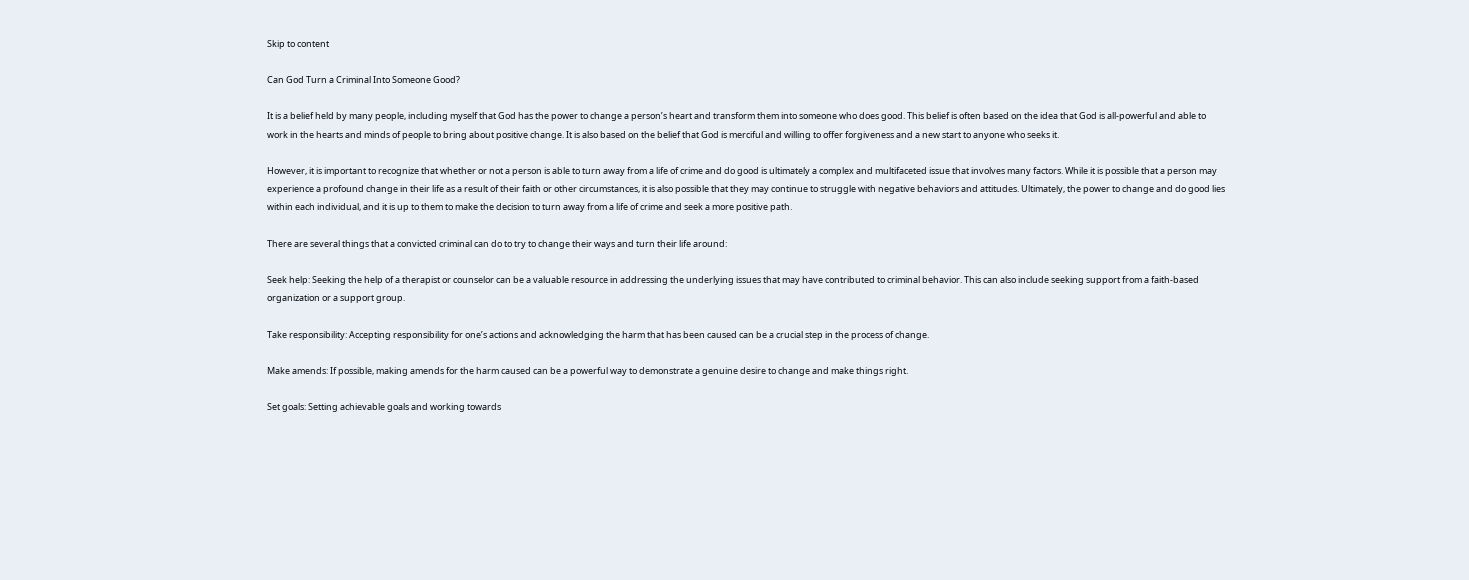Skip to content

Can God Turn a Criminal Into Someone Good?

It is a belief held by many people, including myself that God has the power to change a person’s heart and transform them into someone who does good. This belief is often based on the idea that God is all-powerful and able to work in the hearts and minds of people to bring about positive change. It is also based on the belief that God is merciful and willing to offer forgiveness and a new start to anyone who seeks it.

However, it is important to recognize that whether or not a person is able to turn away from a life of crime and do good is ultimately a complex and multifaceted issue that involves many factors. While it is possible that a person may experience a profound change in their life as a result of their faith or other circumstances, it is also possible that they may continue to struggle with negative behaviors and attitudes. Ultimately, the power to change and do good lies within each individual, and it is up to them to make the decision to turn away from a life of crime and seek a more positive path.

There are several things that a convicted criminal can do to try to change their ways and turn their life around:

Seek help: Seeking the help of a therapist or counselor can be a valuable resource in addressing the underlying issues that may have contributed to criminal behavior. This can also include seeking support from a faith-based organization or a support group.

Take responsibility: Accepting responsibility for one’s actions and acknowledging the harm that has been caused can be a crucial step in the process of change.

Make amends: If possible, making amends for the harm caused can be a powerful way to demonstrate a genuine desire to change and make things right.

Set goals: Setting achievable goals and working towards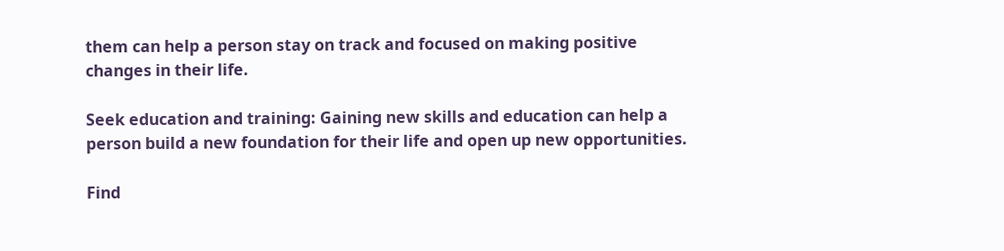them can help a person stay on track and focused on making positive changes in their life.

Seek education and training: Gaining new skills and education can help a person build a new foundation for their life and open up new opportunities.

Find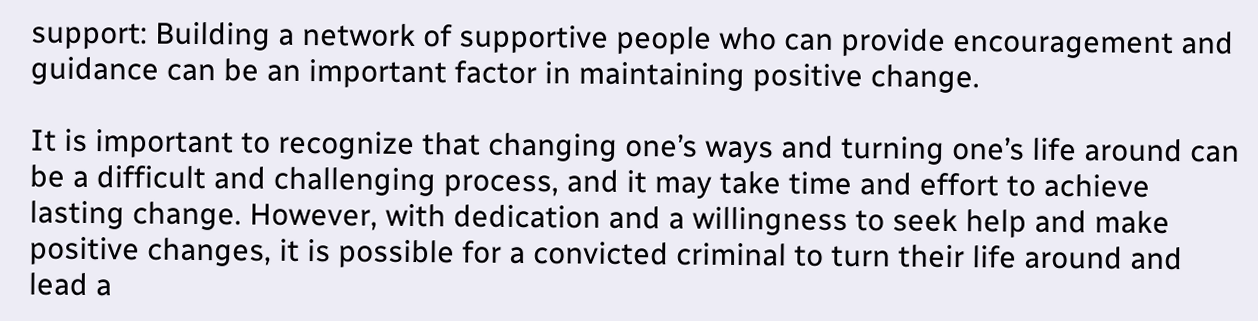support: Building a network of supportive people who can provide encouragement and guidance can be an important factor in maintaining positive change.

It is important to recognize that changing one’s ways and turning one’s life around can be a difficult and challenging process, and it may take time and effort to achieve lasting change. However, with dedication and a willingness to seek help and make positive changes, it is possible for a convicted criminal to turn their life around and lead a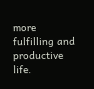more fulfilling and productive life.